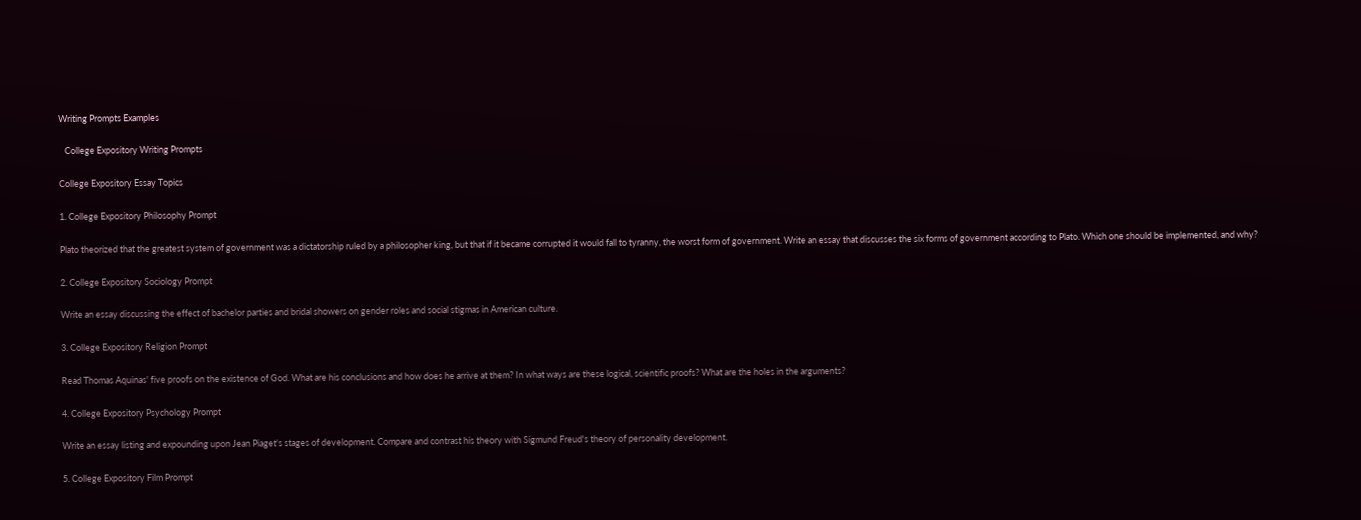Writing Prompts Examples

   College Expository Writing Prompts

College Expository Essay Topics

1. College Expository Philosophy Prompt

Plato theorized that the greatest system of government was a dictatorship ruled by a philosopher king, but that if it became corrupted it would fall to tyranny, the worst form of government. Write an essay that discusses the six forms of government according to Plato. Which one should be implemented, and why?

2. College Expository Sociology Prompt

Write an essay discussing the effect of bachelor parties and bridal showers on gender roles and social stigmas in American culture.

3. College Expository Religion Prompt

Read Thomas Aquinas' five proofs on the existence of God. What are his conclusions and how does he arrive at them? In what ways are these logical, scientific proofs? What are the holes in the arguments?

4. College Expository Psychology Prompt

Write an essay listing and expounding upon Jean Piaget's stages of development. Compare and contrast his theory with Sigmund Freud's theory of personality development.

5. College Expository Film Prompt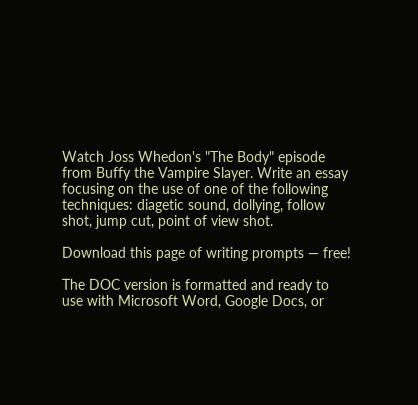Watch Joss Whedon's "The Body" episode from Buffy the Vampire Slayer. Write an essay focusing on the use of one of the following techniques: diagetic sound, dollying, follow shot, jump cut, point of view shot.

Download this page of writing prompts — free!

The DOC version is formatted and ready to use with Microsoft Word, Google Docs, or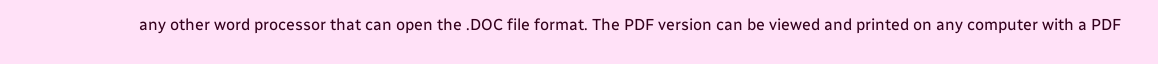any other word processor that can open the .DOC file format. The PDF version can be viewed and printed on any computer with a PDF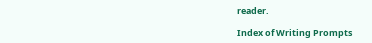reader.

Index of Writing Prompts